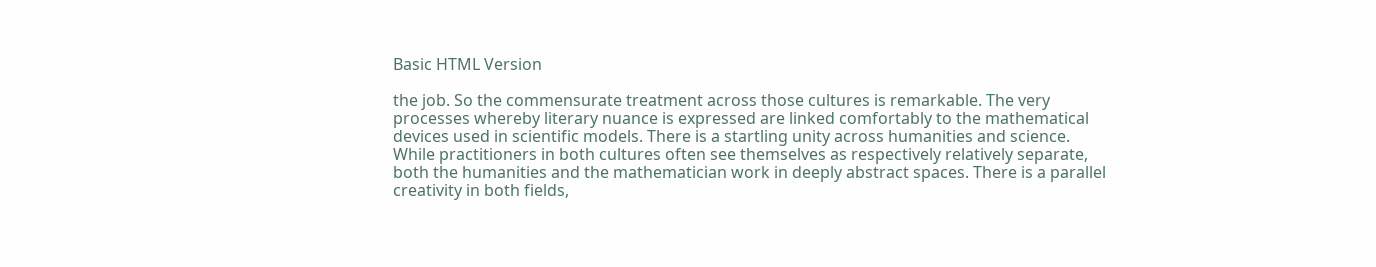Basic HTML Version

the job. So the commensurate treatment across those cultures is remarkable. The very
processes whereby literary nuance is expressed are linked comfortably to the mathematical
devices used in scientific models. There is a startling unity across humanities and science.
While practitioners in both cultures often see themselves as respectively relatively separate,
both the humanities and the mathematician work in deeply abstract spaces. There is a parallel
creativity in both fields,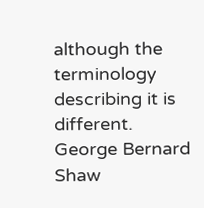although the terminology describing it is different.
George Bernard
Shaw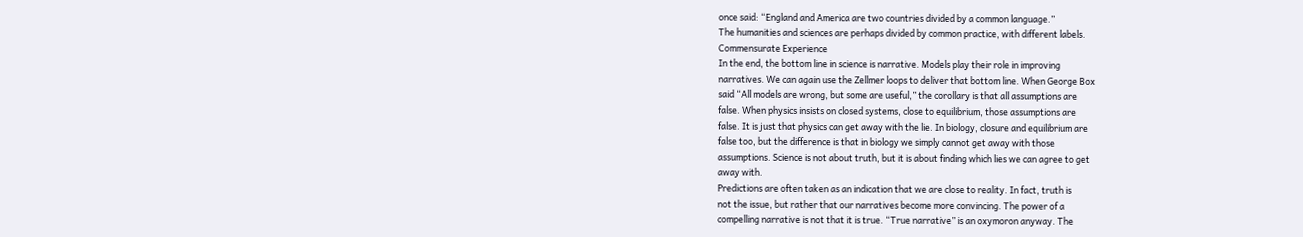once said: “England and America are two countries divided by a common language.”
The humanities and sciences are perhaps divided by common practice, with different labels.
Commensurate Experience
In the end, the bottom line in science is narrative. Models play their role in improving
narratives. We can again use the Zellmer loops to deliver that bottom line. When George Box
said “All models are wrong, but some are useful,” the corollary is that all assumptions are
false. When physics insists on closed systems, close to equilibrium, those assumptions are
false. It is just that physics can get away with the lie. In biology, closure and equilibrium are
false too, but the difference is that in biology we simply cannot get away with those
assumptions. Science is not about truth, but it is about finding which lies we can agree to get
away with.
Predictions are often taken as an indication that we are close to reality. In fact, truth is
not the issue, but rather that our narratives become more convincing. The power of a
compelling narrative is not that it is true. “True narrative” is an oxymoron anyway. The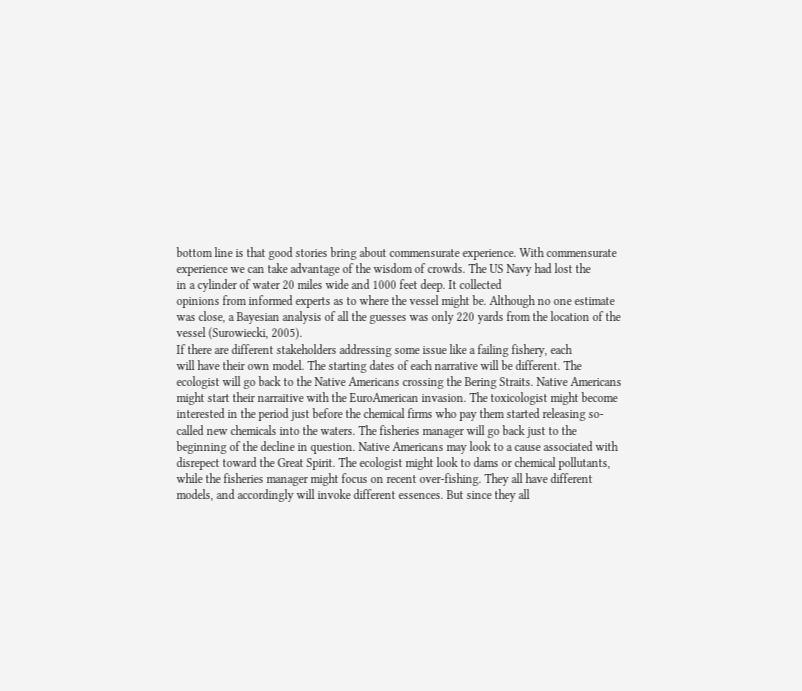bottom line is that good stories bring about commensurate experience. With commensurate
experience we can take advantage of the wisdom of crowds. The US Navy had lost the
in a cylinder of water 20 miles wide and 1000 feet deep. It collected
opinions from informed experts as to where the vessel might be. Although no one estimate
was close, a Bayesian analysis of all the guesses was only 220 yards from the location of the
vessel (Surowiecki, 2005).
If there are different stakeholders addressing some issue like a failing fishery, each
will have their own model. The starting dates of each narrative will be different. The
ecologist will go back to the Native Americans crossing the Bering Straits. Native Americans
might start their narraitive with the EuroAmerican invasion. The toxicologist might become
interested in the period just before the chemical firms who pay them started releasing so-
called new chemicals into the waters. The fisheries manager will go back just to the
beginning of the decline in question. Native Americans may look to a cause associated with
disrepect toward the Great Spirit. The ecologist might look to dams or chemical pollutants,
while the fisheries manager might focus on recent over-fishing. They all have different
models, and accordingly will invoke different essences. But since they all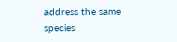address the same
species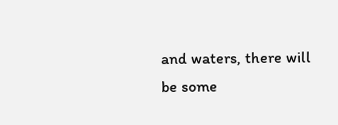and waters, there will be some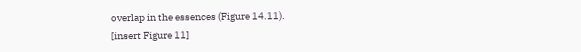overlap in the essences (Figure 14.11).
[insert Figure 11]